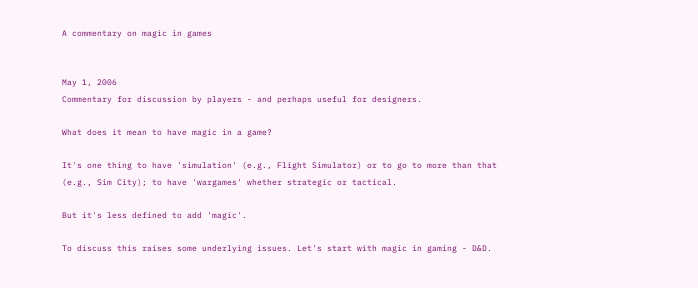A commentary on magic in games


May 1, 2006
Commentary for discussion by players - and perhaps useful for designers.

What does it mean to have magic in a game?

It's one thing to have 'simulation' (e.g., Flight Simulator) or to go to more than that (e.g., Sim City); to have 'wargames' whether strategic or tactical.

But it's less defined to add 'magic'.

To discuss this raises some underlying issues. Let's start with magic in gaming - D&D.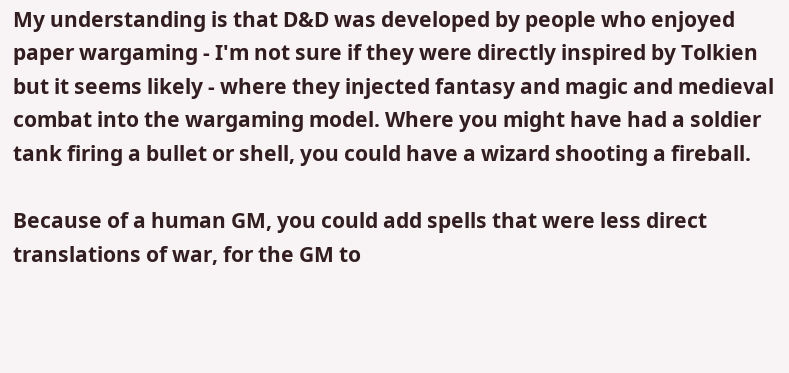My understanding is that D&D was developed by people who enjoyed paper wargaming - I'm not sure if they were directly inspired by Tolkien but it seems likely - where they injected fantasy and magic and medieval combat into the wargaming model. Where you might have had a soldier tank firing a bullet or shell, you could have a wizard shooting a fireball.

Because of a human GM, you could add spells that were less direct translations of war, for the GM to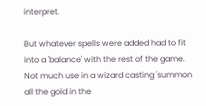interpret.

But whatever spells were added had to fit into a 'balance' with the rest of the game. Not much use in a wizard casting 'summon all the gold in the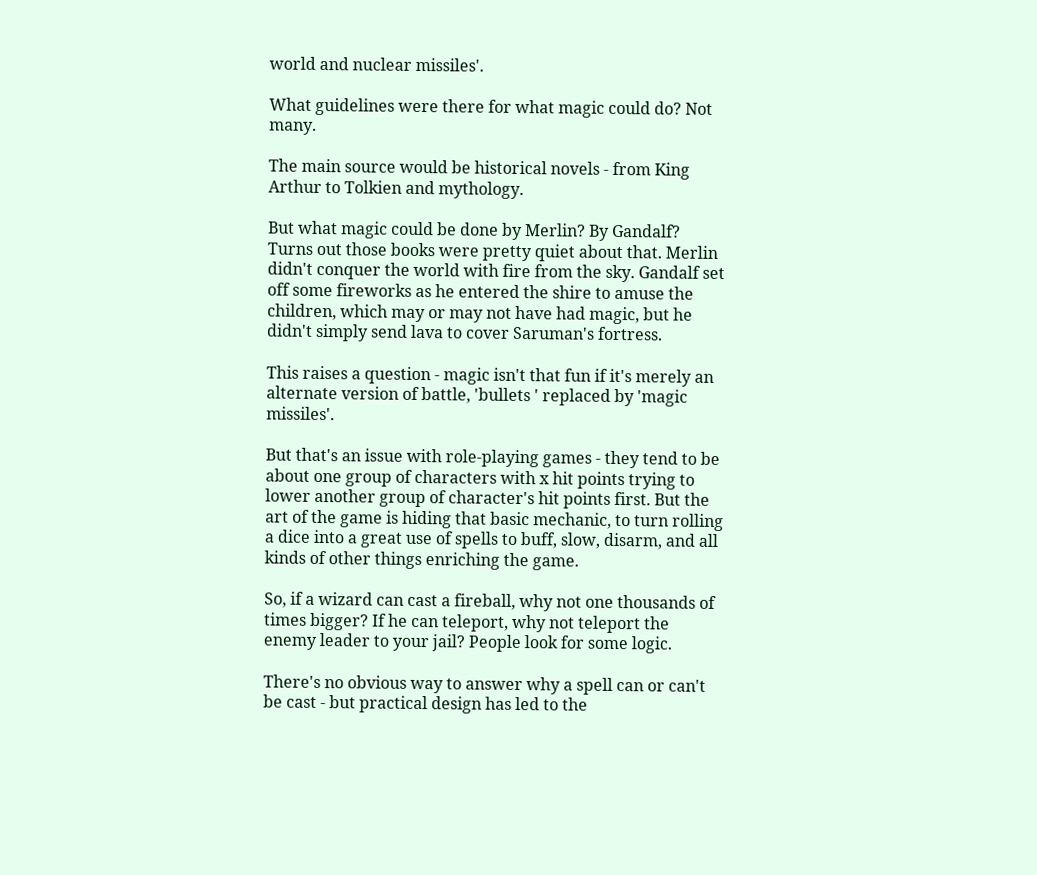world and nuclear missiles'.

What guidelines were there for what magic could do? Not many.

The main source would be historical novels - from King Arthur to Tolkien and mythology.

But what magic could be done by Merlin? By Gandalf? Turns out those books were pretty quiet about that. Merlin didn't conquer the world with fire from the sky. Gandalf set off some fireworks as he entered the shire to amuse the children, which may or may not have had magic, but he didn't simply send lava to cover Saruman's fortress.

This raises a question - magic isn't that fun if it's merely an alternate version of battle, 'bullets ' replaced by 'magic missiles'.

But that's an issue with role-playing games - they tend to be about one group of characters with x hit points trying to lower another group of character's hit points first. But the art of the game is hiding that basic mechanic, to turn rolling a dice into a great use of spells to buff, slow, disarm, and all kinds of other things enriching the game.

So, if a wizard can cast a fireball, why not one thousands of times bigger? If he can teleport, why not teleport the enemy leader to your jail? People look for some logic.

There's no obvious way to answer why a spell can or can't be cast - but practical design has led to the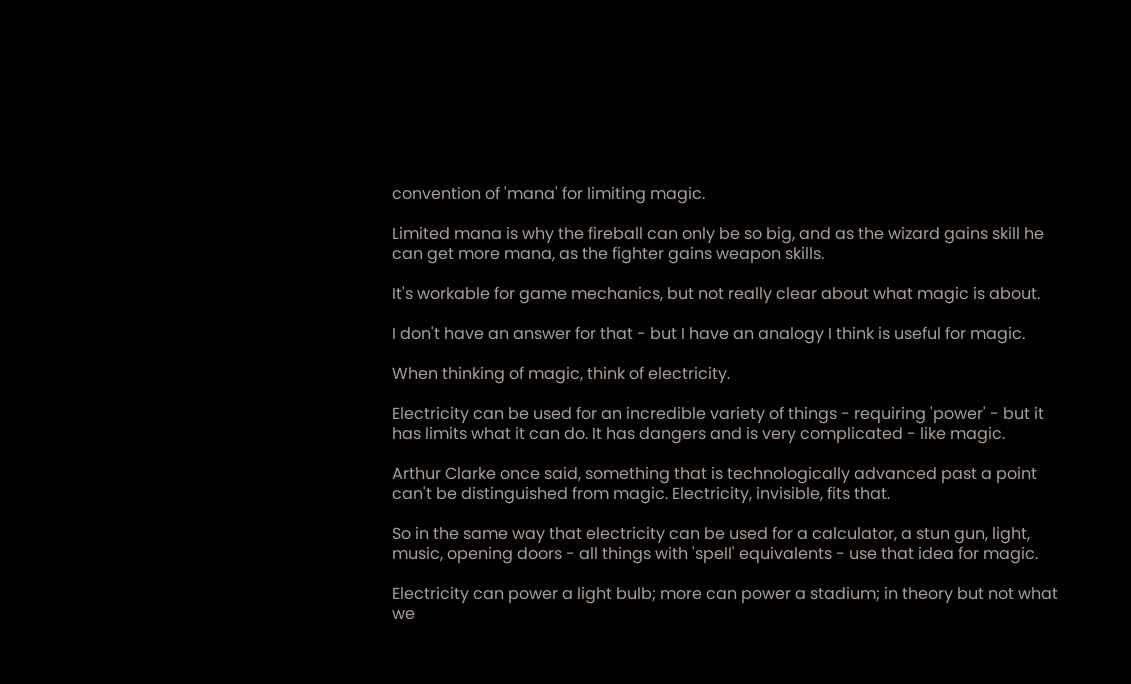convention of 'mana' for limiting magic.

Limited mana is why the fireball can only be so big, and as the wizard gains skill he can get more mana, as the fighter gains weapon skills.

It's workable for game mechanics, but not really clear about what magic is about.

I don't have an answer for that - but I have an analogy I think is useful for magic.

When thinking of magic, think of electricity.

Electricity can be used for an incredible variety of things - requiring 'power' - but it has limits what it can do. It has dangers and is very complicated - like magic.

Arthur Clarke once said, something that is technologically advanced past a point can't be distinguished from magic. Electricity, invisible, fits that.

So in the same way that electricity can be used for a calculator, a stun gun, light, music, opening doors - all things with 'spell' equivalents - use that idea for magic.

Electricity can power a light bulb; more can power a stadium; in theory but not what we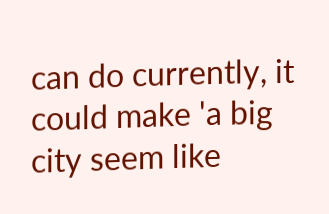can do currently, it could make 'a big city seem like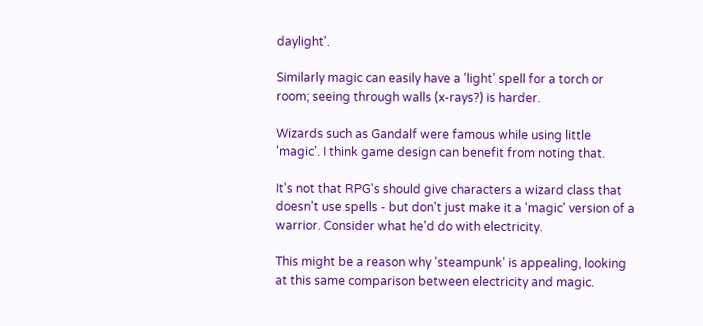daylight'.

Similarly magic can easily have a 'light' spell for a torch or room; seeing through walls (x-rays?) is harder.

Wizards such as Gandalf were famous while using little 'magic'. I think game design can benefit from noting that.

It's not that RPG's should give characters a wizard class that doesn't use spells - but don't just make it a 'magic' version of a warrior. Consider what he'd do with electricity.

This might be a reason why 'steampunk' is appealing, looking at this same comparison between electricity and magic.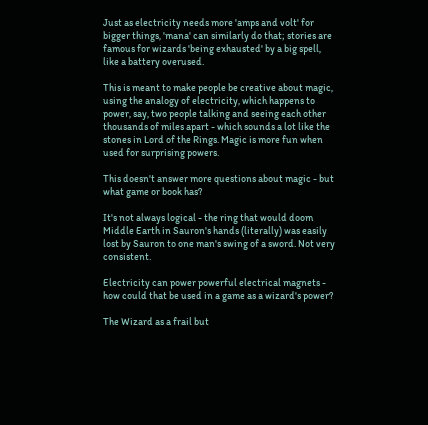Just as electricity needs more 'amps and volt' for bigger things, 'mana' can similarly do that; stories are famous for wizards 'being exhausted' by a big spell, like a battery overused.

This is meant to make people be creative about magic, using the analogy of electricity, which happens to power, say, two people talking and seeing each other thousands of miles apart - which sounds a lot like the stones in Lord of the Rings. Magic is more fun when used for surprising powers.

This doesn't answer more questions about magic - but what game or book has?

It's not always logical - the ring that would doom Middle Earth in Sauron's hands (literally) was easily lost by Sauron to one man's swing of a sword. Not very consistent.

Electricity can power powerful electrical magnets - how could that be used in a game as a wizard's power?

The Wizard as a frail but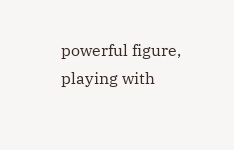powerful figure, playing with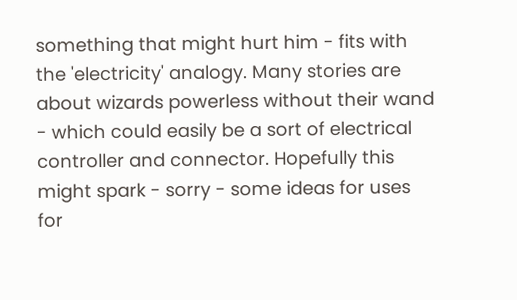something that might hurt him - fits with the 'electricity' analogy. Many stories are about wizards powerless without their wand - which could easily be a sort of electrical controller and connector. Hopefully this might spark - sorry - some ideas for uses for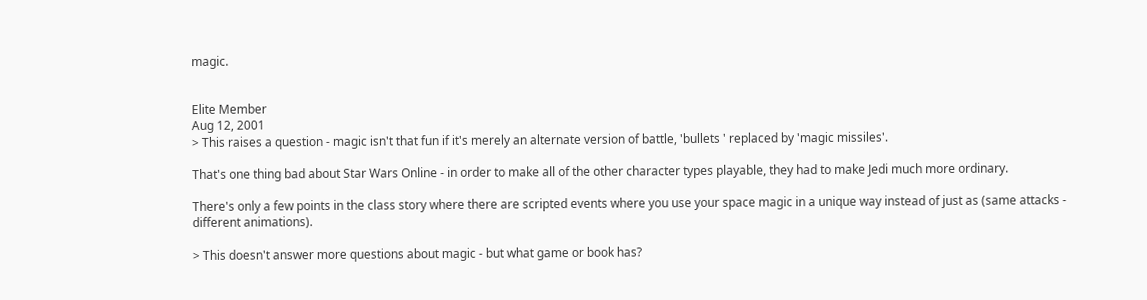magic.


Elite Member
Aug 12, 2001
> This raises a question - magic isn't that fun if it's merely an alternate version of battle, 'bullets ' replaced by 'magic missiles'.

That's one thing bad about Star Wars Online - in order to make all of the other character types playable, they had to make Jedi much more ordinary.

There's only a few points in the class story where there are scripted events where you use your space magic in a unique way instead of just as (same attacks - different animations).

> This doesn't answer more questions about magic - but what game or book has?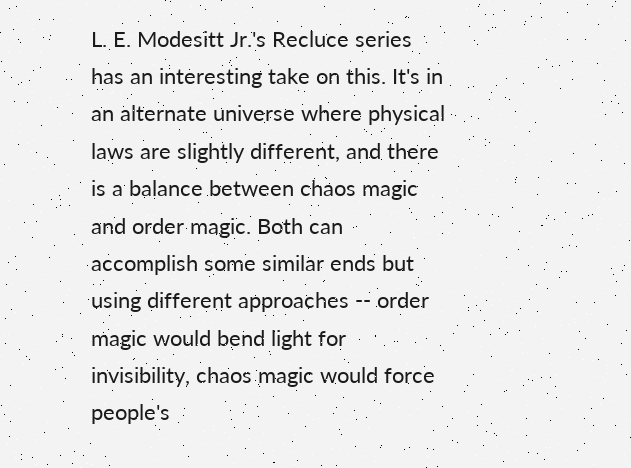L. E. Modesitt Jr.'s Recluce series has an interesting take on this. It's in an alternate universe where physical laws are slightly different, and there is a balance between chaos magic and order magic. Both can accomplish some similar ends but using different approaches -- order magic would bend light for invisibility, chaos magic would force people's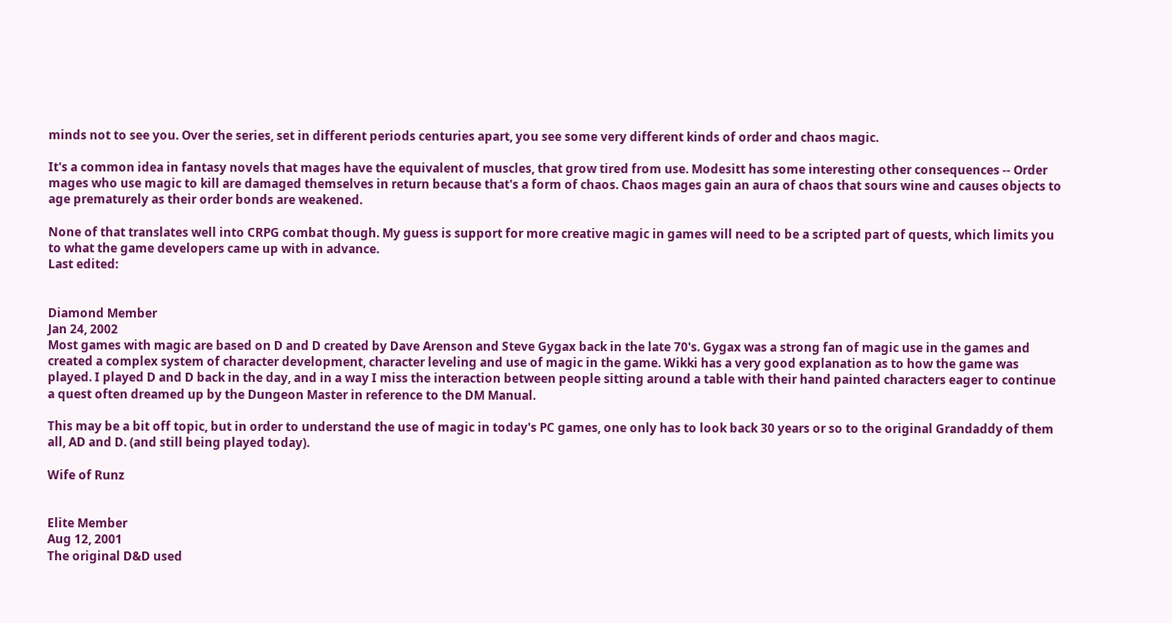minds not to see you. Over the series, set in different periods centuries apart, you see some very different kinds of order and chaos magic.

It's a common idea in fantasy novels that mages have the equivalent of muscles, that grow tired from use. Modesitt has some interesting other consequences -- Order mages who use magic to kill are damaged themselves in return because that's a form of chaos. Chaos mages gain an aura of chaos that sours wine and causes objects to age prematurely as their order bonds are weakened.

None of that translates well into CRPG combat though. My guess is support for more creative magic in games will need to be a scripted part of quests, which limits you to what the game developers came up with in advance.
Last edited:


Diamond Member
Jan 24, 2002
Most games with magic are based on D and D created by Dave Arenson and Steve Gygax back in the late 70's. Gygax was a strong fan of magic use in the games and created a complex system of character development, character leveling and use of magic in the game. Wikki has a very good explanation as to how the game was played. I played D and D back in the day, and in a way I miss the interaction between people sitting around a table with their hand painted characters eager to continue a quest often dreamed up by the Dungeon Master in reference to the DM Manual.

This may be a bit off topic, but in order to understand the use of magic in today's PC games, one only has to look back 30 years or so to the original Grandaddy of them all, AD and D. (and still being played today).

Wife of Runz


Elite Member
Aug 12, 2001
The original D&D used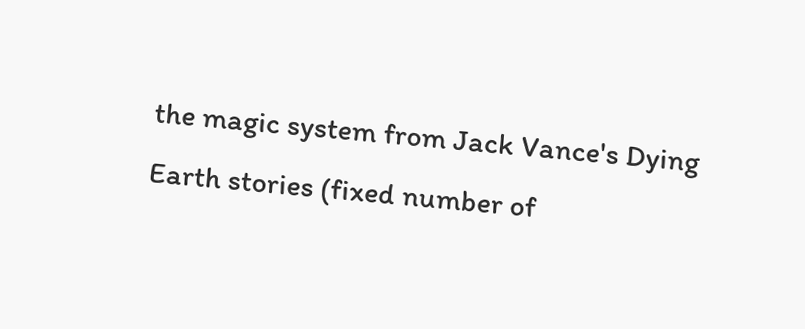the magic system from Jack Vance's Dying Earth stories (fixed number of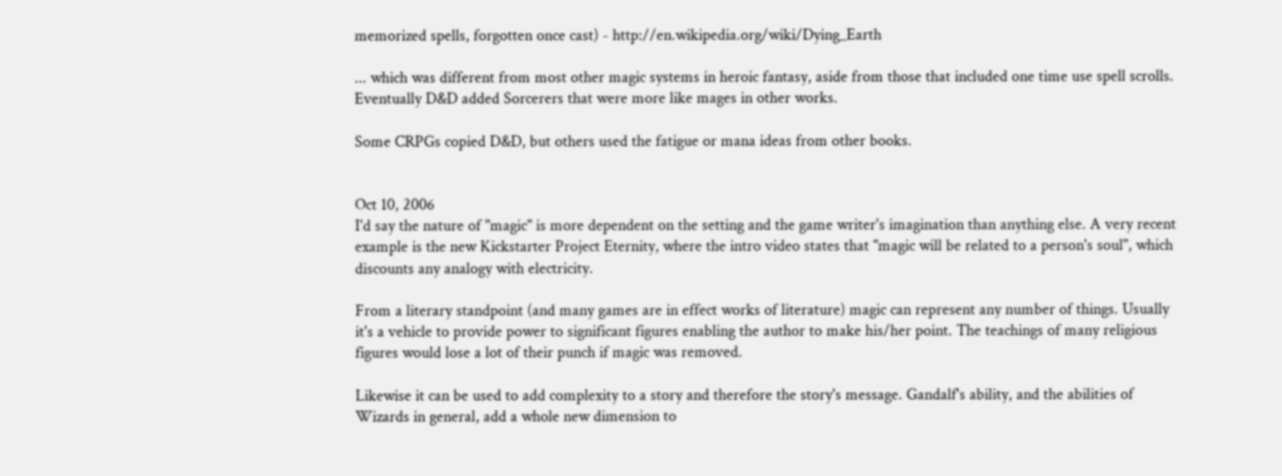memorized spells, forgotten once cast) - http://en.wikipedia.org/wiki/Dying_Earth

... which was different from most other magic systems in heroic fantasy, aside from those that included one time use spell scrolls. Eventually D&D added Sorcerers that were more like mages in other works.

Some CRPGs copied D&D, but others used the fatigue or mana ideas from other books.


Oct 10, 2006
I'd say the nature of "magic" is more dependent on the setting and the game writer's imagination than anything else. A very recent example is the new Kickstarter Project Eternity, where the intro video states that "magic will be related to a person's soul", which discounts any analogy with electricity.

From a literary standpoint (and many games are in effect works of literature) magic can represent any number of things. Usually it's a vehicle to provide power to significant figures enabling the author to make his/her point. The teachings of many religious figures would lose a lot of their punch if magic was removed.

Likewise it can be used to add complexity to a story and therefore the story's message. Gandalf's ability, and the abilities of Wizards in general, add a whole new dimension to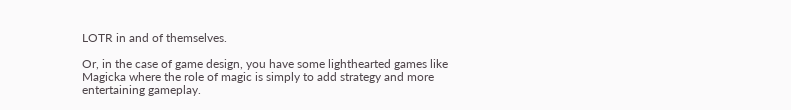LOTR in and of themselves.

Or, in the case of game design, you have some lighthearted games like Magicka where the role of magic is simply to add strategy and more entertaining gameplay.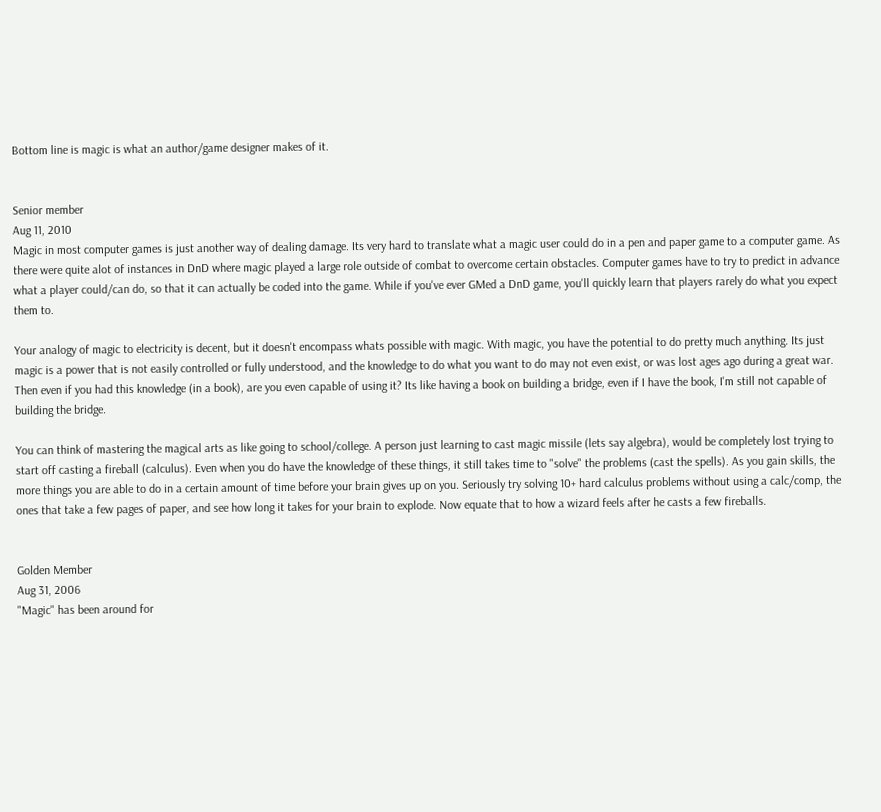Bottom line is magic is what an author/game designer makes of it.


Senior member
Aug 11, 2010
Magic in most computer games is just another way of dealing damage. Its very hard to translate what a magic user could do in a pen and paper game to a computer game. As there were quite alot of instances in DnD where magic played a large role outside of combat to overcome certain obstacles. Computer games have to try to predict in advance what a player could/can do, so that it can actually be coded into the game. While if you've ever GMed a DnD game, you'll quickly learn that players rarely do what you expect them to.

Your analogy of magic to electricity is decent, but it doesn't encompass whats possible with magic. With magic, you have the potential to do pretty much anything. Its just magic is a power that is not easily controlled or fully understood, and the knowledge to do what you want to do may not even exist, or was lost ages ago during a great war. Then even if you had this knowledge (in a book), are you even capable of using it? Its like having a book on building a bridge, even if I have the book, I'm still not capable of building the bridge.

You can think of mastering the magical arts as like going to school/college. A person just learning to cast magic missile (lets say algebra), would be completely lost trying to start off casting a fireball (calculus). Even when you do have the knowledge of these things, it still takes time to "solve" the problems (cast the spells). As you gain skills, the more things you are able to do in a certain amount of time before your brain gives up on you. Seriously try solving 10+ hard calculus problems without using a calc/comp, the ones that take a few pages of paper, and see how long it takes for your brain to explode. Now equate that to how a wizard feels after he casts a few fireballs.


Golden Member
Aug 31, 2006
"Magic" has been around for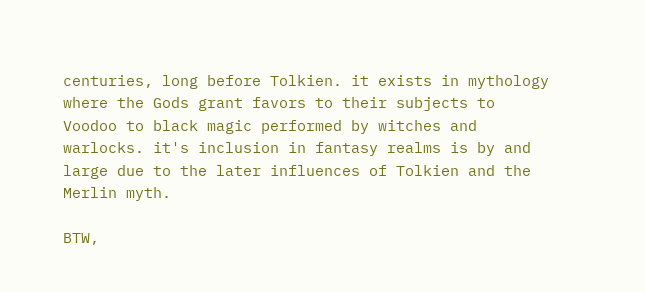centuries, long before Tolkien. it exists in mythology where the Gods grant favors to their subjects to Voodoo to black magic performed by witches and warlocks. it's inclusion in fantasy realms is by and large due to the later influences of Tolkien and the Merlin myth.

BTW,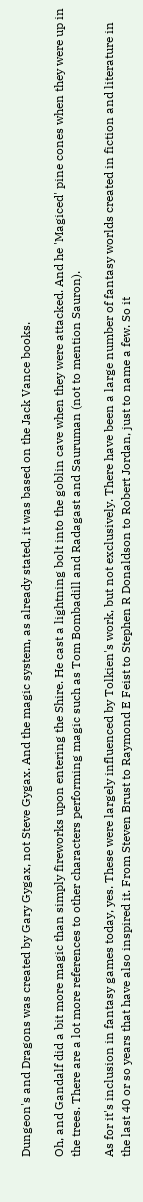Dungeon's and Dragons was created by Gary Gygax, not Steve Gygax. And the magic system, as already stated, it was based on the Jack Vance books.

Oh, and Gandalf did a bit more magic than simply fireworks upon entering the Shire. He cast a lightning bolt into the goblin cave when they were attacked. And he 'Magiced' pine cones when they were up in the trees. There are a lot more references to other characters performing magic such as Tom Bombadill and Radagast and Sauruman (not to mention Sauron).

As for it's inclusion in fantasy games today, yes. These were largely influenced by Tolkien's work, but not exclusively. There have been a large number of fantasy worlds created in fiction and literature in the last 40 or so years that have also inspired it. From Steven Brust to Raymond E Feist to Stephen R Donaldson to Robert Jordan, just to name a few. So it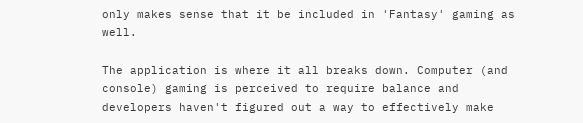only makes sense that it be included in 'Fantasy' gaming as well.

The application is where it all breaks down. Computer (and console) gaming is perceived to require balance and developers haven't figured out a way to effectively make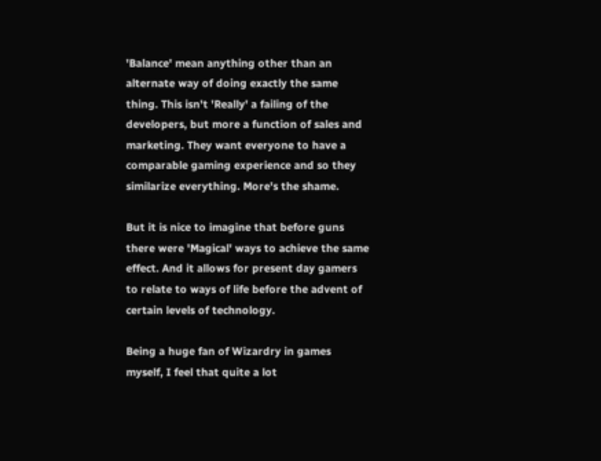'Balance' mean anything other than an alternate way of doing exactly the same thing. This isn't 'Really' a failing of the developers, but more a function of sales and marketing. They want everyone to have a comparable gaming experience and so they similarize everything. More's the shame.

But it is nice to imagine that before guns there were 'Magical' ways to achieve the same effect. And it allows for present day gamers to relate to ways of life before the advent of certain levels of technology.

Being a huge fan of Wizardry in games myself, I feel that quite a lot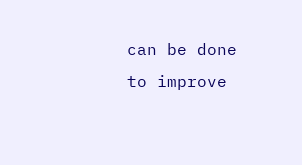can be done to improve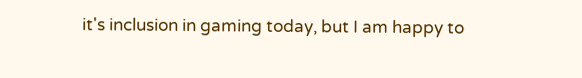it's inclusion in gaming today, but I am happy to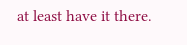at least have it there.